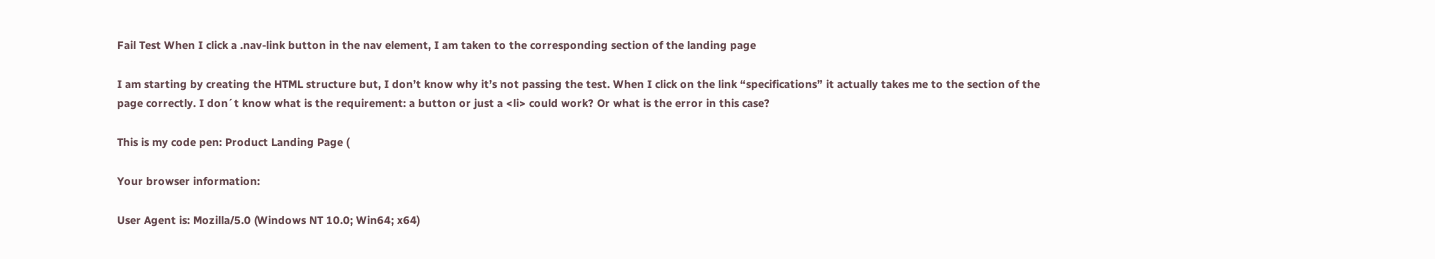Fail Test When I click a .nav-link button in the nav element, I am taken to the corresponding section of the landing page

I am starting by creating the HTML structure but, I don’t know why it’s not passing the test. When I click on the link “specifications” it actually takes me to the section of the page correctly. I don´t know what is the requirement: a button or just a <li> could work? Or what is the error in this case?

This is my code pen: Product Landing Page (

Your browser information:

User Agent is: Mozilla/5.0 (Windows NT 10.0; Win64; x64)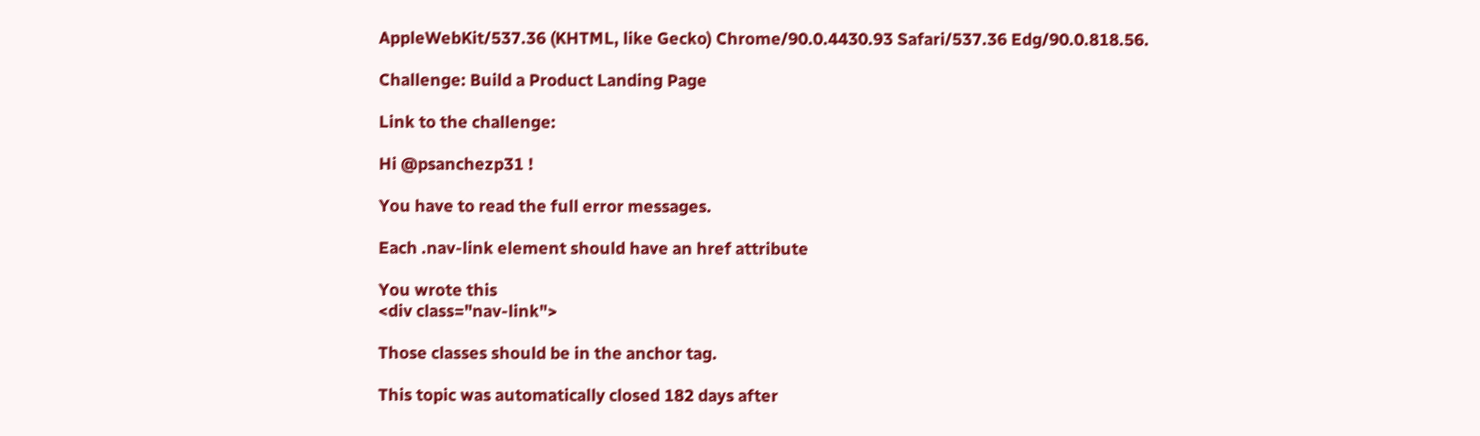AppleWebKit/537.36 (KHTML, like Gecko) Chrome/90.0.4430.93 Safari/537.36 Edg/90.0.818.56.

Challenge: Build a Product Landing Page

Link to the challenge:

Hi @psanchezp31 !

You have to read the full error messages.

Each .nav-link element should have an href attribute

You wrote this
<div class="nav-link">

Those classes should be in the anchor tag.

This topic was automatically closed 182 days after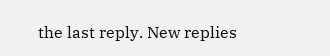the last reply. New replies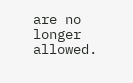are no longer allowed.